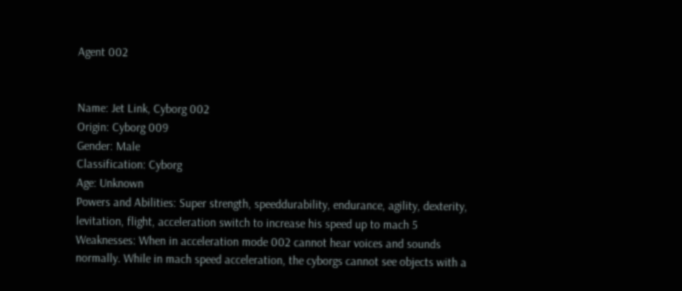Agent 002


Name: Jet Link, Cyborg 002
Origin: Cyborg 009
Gender: Male
Classification: Cyborg
Age: Unknown
Powers and Abilities: Super strength, speeddurability, endurance, agility, dexterity, levitation, flight, acceleration switch to increase his speed up to mach 5
Weaknesses: When in acceleration mode 002 cannot hear voices and sounds normally. While in mach speed acceleration, the cyborgs cannot see objects with a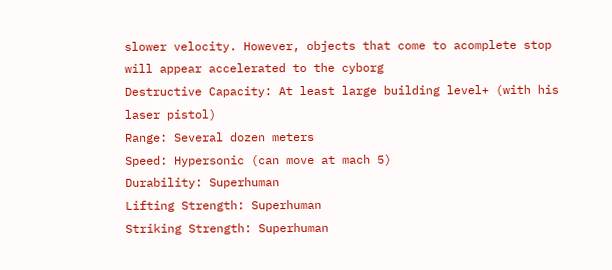slower velocity. However, objects that come to acomplete stop will appear accelerated to the cyborg
Destructive Capacity: At least large building level+ (with his laser pistol)
Range: Several dozen meters
Speed: Hypersonic (can move at mach 5)
Durability: Superhuman
Lifting Strength: Superhuman
Striking Strength: Superhuman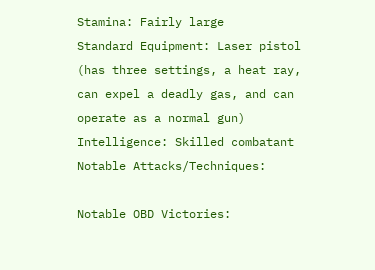Stamina: Fairly large
Standard Equipment: Laser pistol (has three settings, a heat ray, can expel a deadly gas, and can operate as a normal gun)
Intelligence: Skilled combatant
Notable Attacks/Techniques:

Notable OBD Victories: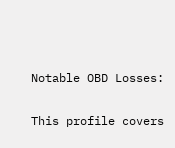Notable OBD Losses:


This profile covers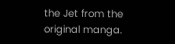the Jet from the original manga.